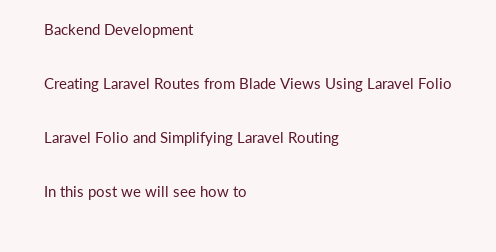Backend Development

Creating Laravel Routes from Blade Views Using Laravel Folio

Laravel Folio and Simplifying Laravel Routing

In this post we will see how to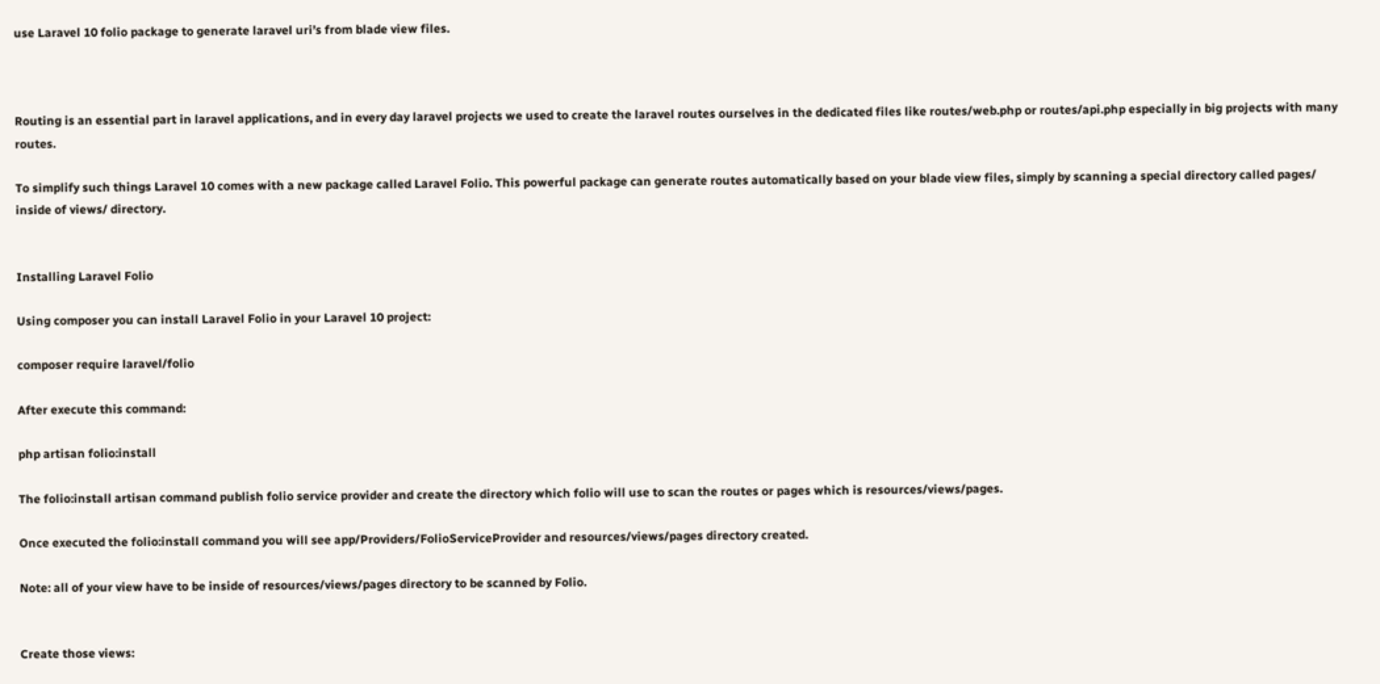use Laravel 10 folio package to generate laravel uri’s from blade view files.



Routing is an essential part in laravel applications, and in every day laravel projects we used to create the laravel routes ourselves in the dedicated files like routes/web.php or routes/api.php especially in big projects with many routes.

To simplify such things Laravel 10 comes with a new package called Laravel Folio. This powerful package can generate routes automatically based on your blade view files, simply by scanning a special directory called pages/ inside of views/ directory.


Installing Laravel Folio

Using composer you can install Laravel Folio in your Laravel 10 project:

composer require laravel/folio

After execute this command:

php artisan folio:install

The folio:install artisan command publish folio service provider and create the directory which folio will use to scan the routes or pages which is resources/views/pages.

Once executed the folio:install command you will see app/Providers/FolioServiceProvider and resources/views/pages directory created.

Note: all of your view have to be inside of resources/views/pages directory to be scanned by Folio.


Create those views: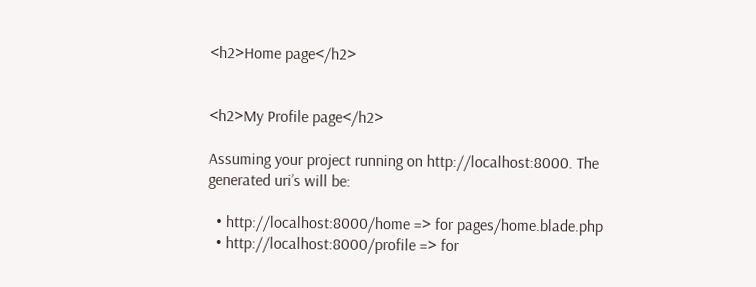<h2>Home page</h2>


<h2>My Profile page</h2>

Assuming your project running on http://localhost:8000. The generated uri’s will be:

  • http://localhost:8000/home => for pages/home.blade.php
  • http://localhost:8000/profile => for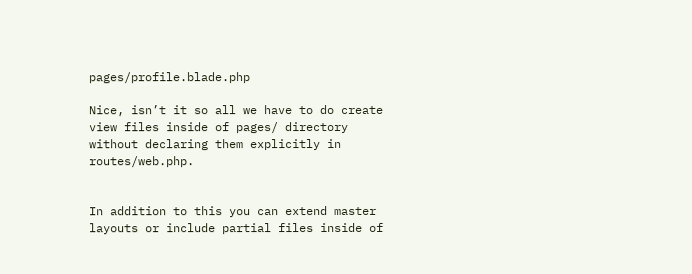pages/profile.blade.php

Nice, isn’t it so all we have to do create view files inside of pages/ directory without declaring them explicitly in routes/web.php.


In addition to this you can extend master layouts or include partial files inside of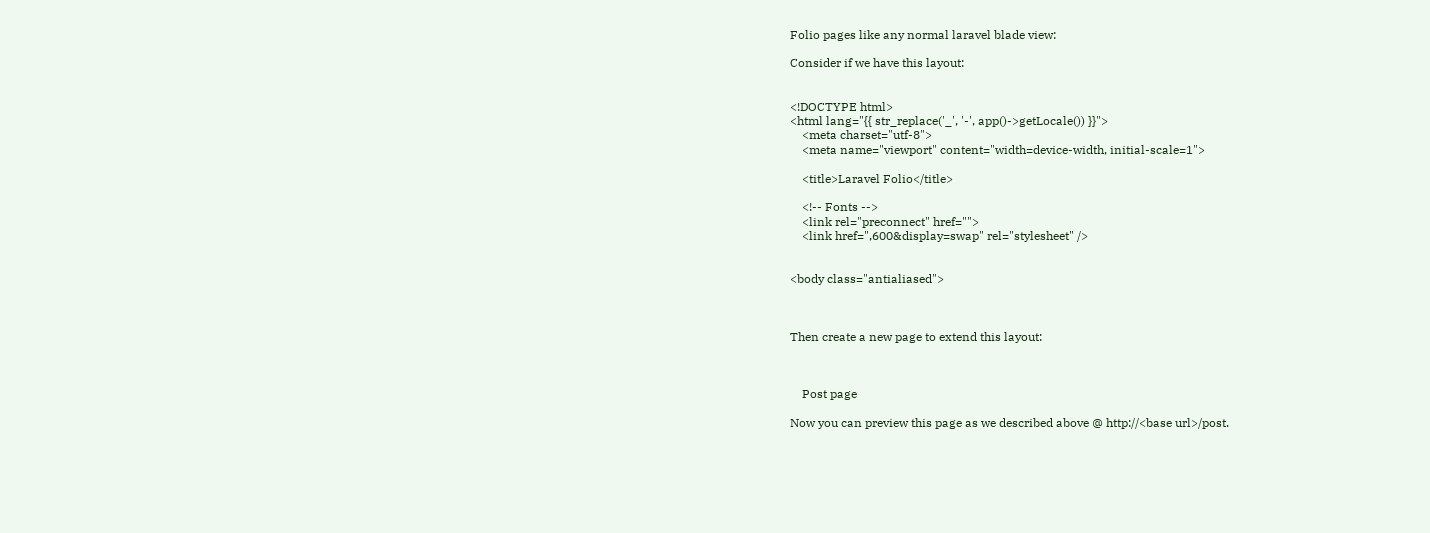Folio pages like any normal laravel blade view:

Consider if we have this layout:


<!DOCTYPE html>
<html lang="{{ str_replace('_', '-', app()->getLocale()) }}">
    <meta charset="utf-8">
    <meta name="viewport" content="width=device-width, initial-scale=1">

    <title>Laravel Folio</title>

    <!-- Fonts -->
    <link rel="preconnect" href="">
    <link href=",600&display=swap" rel="stylesheet" />


<body class="antialiased">



Then create a new page to extend this layout:



    Post page

Now you can preview this page as we described above @ http://<base url>/post.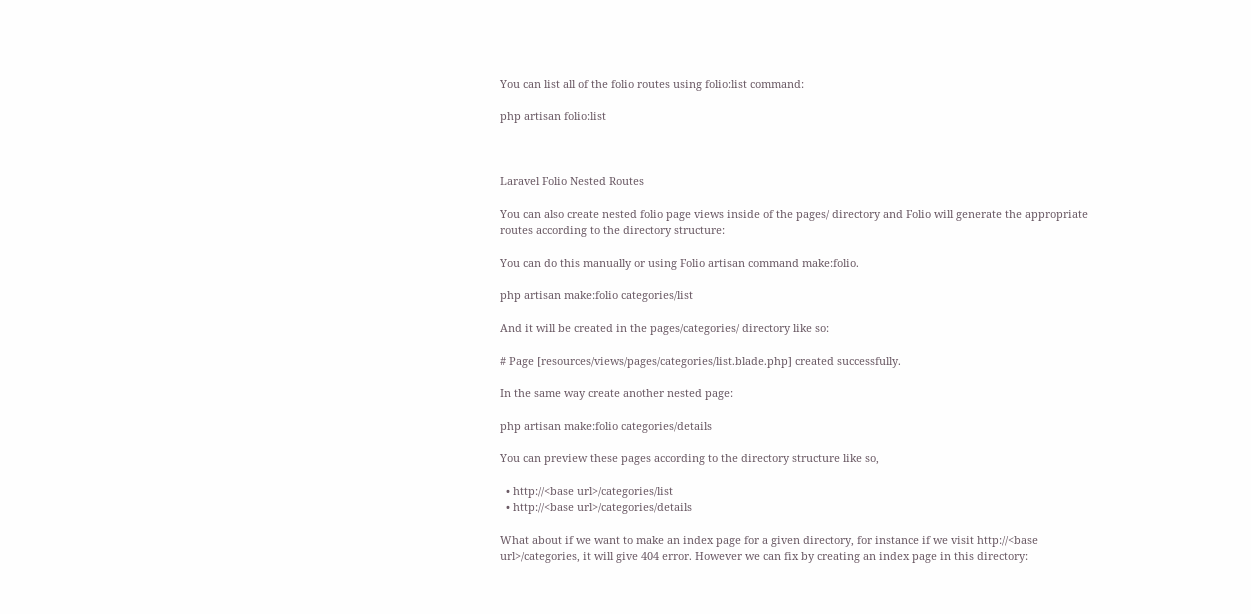You can list all of the folio routes using folio:list command:

php artisan folio:list



Laravel Folio Nested Routes

You can also create nested folio page views inside of the pages/ directory and Folio will generate the appropriate routes according to the directory structure:

You can do this manually or using Folio artisan command make:folio.

php artisan make:folio categories/list

And it will be created in the pages/categories/ directory like so:

# Page [resources/views/pages/categories/list.blade.php] created successfully.

In the same way create another nested page:

php artisan make:folio categories/details

You can preview these pages according to the directory structure like so,

  • http://<base url>/categories/list
  • http://<base url>/categories/details

What about if we want to make an index page for a given directory, for instance if we visit http://<base url>/categories, it will give 404 error. However we can fix by creating an index page in this directory: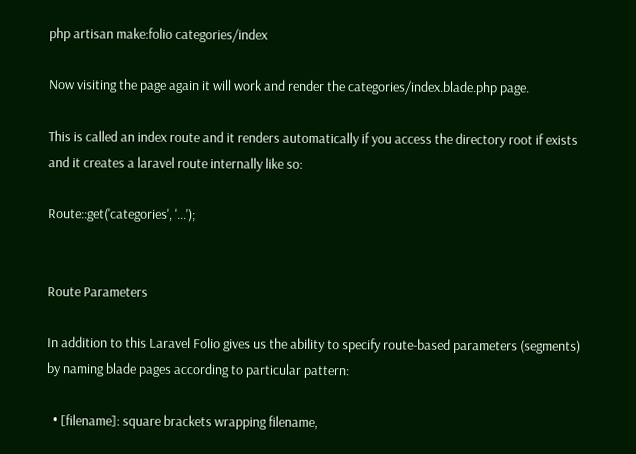php artisan make:folio categories/index

Now visiting the page again it will work and render the categories/index.blade.php page.

This is called an index route and it renders automatically if you access the directory root if exists and it creates a laravel route internally like so:

Route::get('categories', '...');


Route Parameters

In addition to this Laravel Folio gives us the ability to specify route-based parameters (segments) by naming blade pages according to particular pattern:

  • [filename]: square brackets wrapping filename,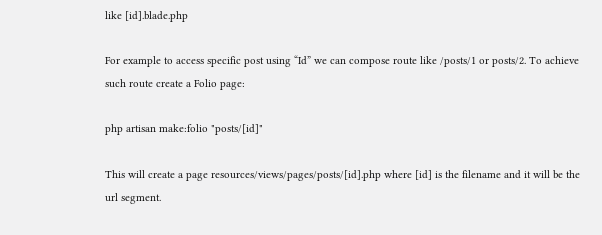like [id].blade.php

For example to access specific post using “Id” we can compose route like /posts/1 or posts/2. To achieve such route create a Folio page:

php artisan make:folio "posts/[id]"

This will create a page resources/views/pages/posts/[id].php where [id] is the filename and it will be the url segment.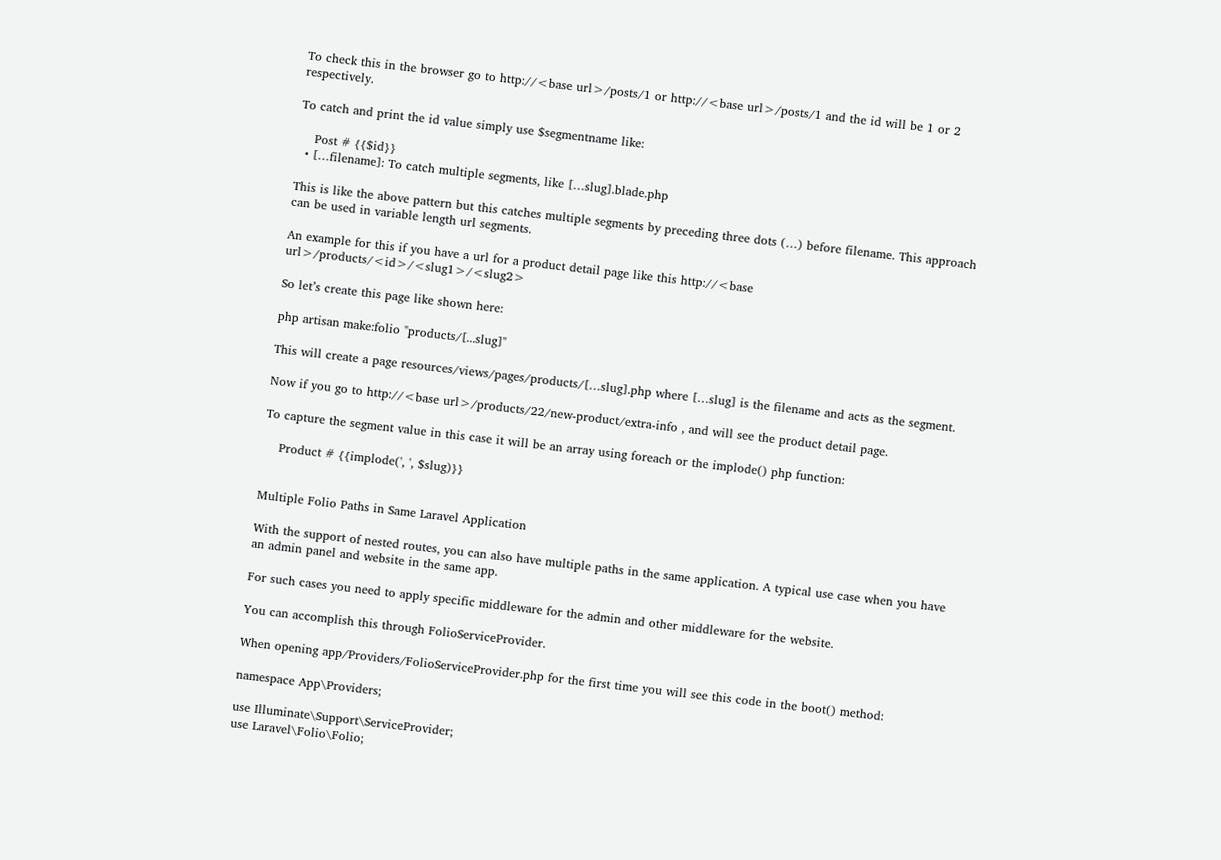To check this in the browser go to http://<base url>/posts/1 or http://<base url>/posts/1 and the id will be 1 or 2 respectively.

To catch and print the id value simply use $segmentname like:

    Post # {{$id}}
  • […filename]: To catch multiple segments, like […slug].blade.php

This is like the above pattern but this catches multiple segments by preceding three dots (…) before filename. This approach can be used in variable length url segments.

An example for this if you have a url for a product detail page like this http://<base url>/products/<id>/<slug1>/<slug2>

So let’s create this page like shown here:

php artisan make:folio "products/[...slug]"

This will create a page resources/views/pages/products/[…slug].php where […slug] is the filename and acts as the segment.

Now if you go to http://<base url>/products/22/new-product/extra-info , and will see the product detail page.

To capture the segment value in this case it will be an array using foreach or the implode() php function:

    Product # {{implode(', ', $slug)}}


Multiple Folio Paths in Same Laravel Application

With the support of nested routes, you can also have multiple paths in the same application. A typical use case when you have an admin panel and website in the same app.

For such cases you need to apply specific middleware for the admin and other middleware for the website.

You can accomplish this through FolioServiceProvider.

When opening app/Providers/FolioServiceProvider.php for the first time you will see this code in the boot() method:

namespace App\Providers;

use Illuminate\Support\ServiceProvider;
use Laravel\Folio\Folio;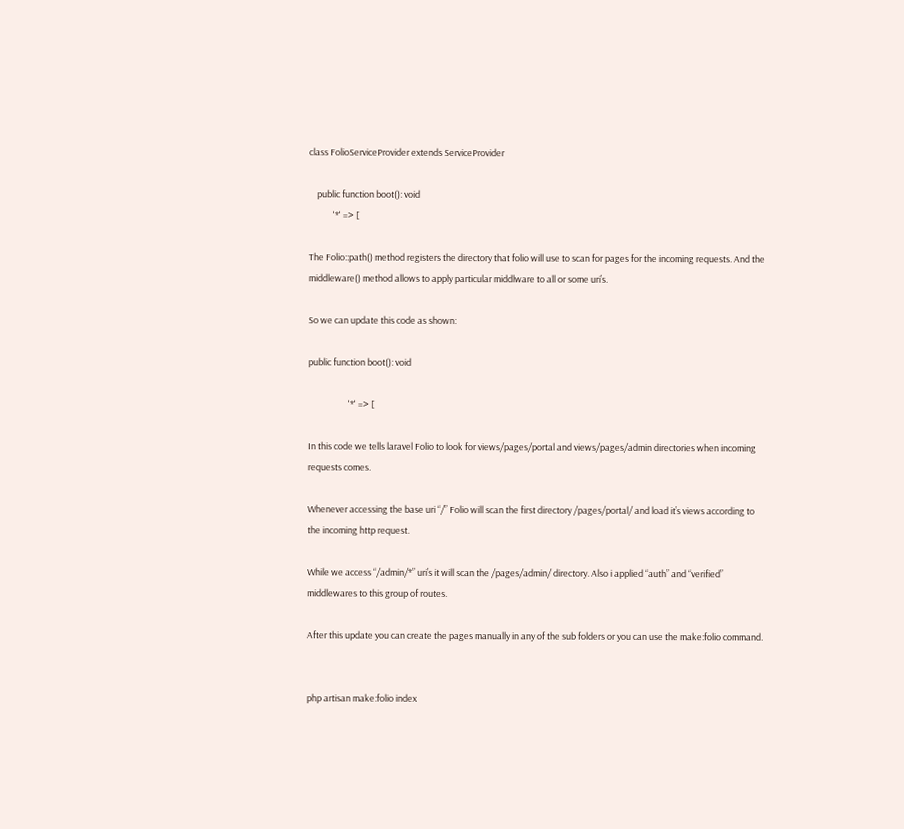class FolioServiceProvider extends ServiceProvider

    public function boot(): void
            '*' => [

The Folio::path() method registers the directory that folio will use to scan for pages for the incoming requests. And the middleware() method allows to apply particular middlware to all or some uri’s.

So we can update this code as shown:

public function boot(): void

                    '*' => [

In this code we tells laravel Folio to look for views/pages/portal and views/pages/admin directories when incoming requests comes.

Whenever accessing the base uri “/” Folio will scan the first directory /pages/portal/ and load it’s views according to the incoming http request.

While we access “/admin/*” uri’s it will scan the /pages/admin/ directory. Also i applied “auth” and “verified” middlewares to this group of routes.

After this update you can create the pages manually in any of the sub folders or you can use the make:folio command.


php artisan make:folio index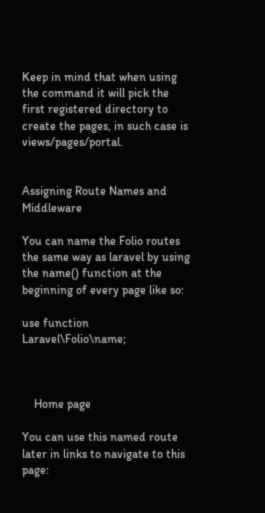Keep in mind that when using the command it will pick the first registered directory to create the pages, in such case is views/pages/portal.


Assigning Route Names and Middleware

You can name the Folio routes the same way as laravel by using the name() function at the beginning of every page like so:

use function Laravel\Folio\name;



    Home page

You can use this named route later in links to navigate to this page: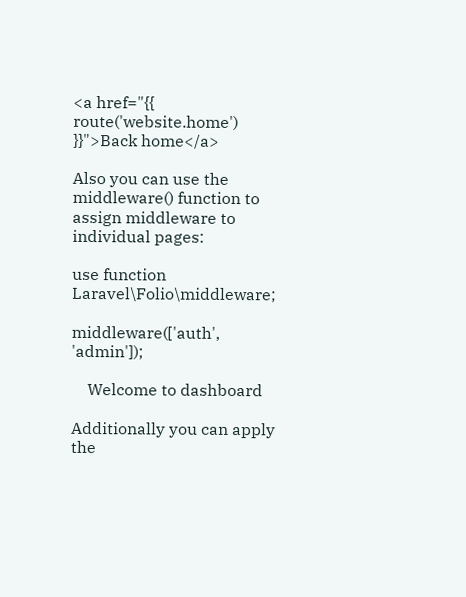<a href="{{ route('website.home') }}">Back home</a>

Also you can use the middleware() function to assign middleware to individual pages:

use function Laravel\Folio\middleware;

middleware(['auth', 'admin']);

    Welcome to dashboard

Additionally you can apply the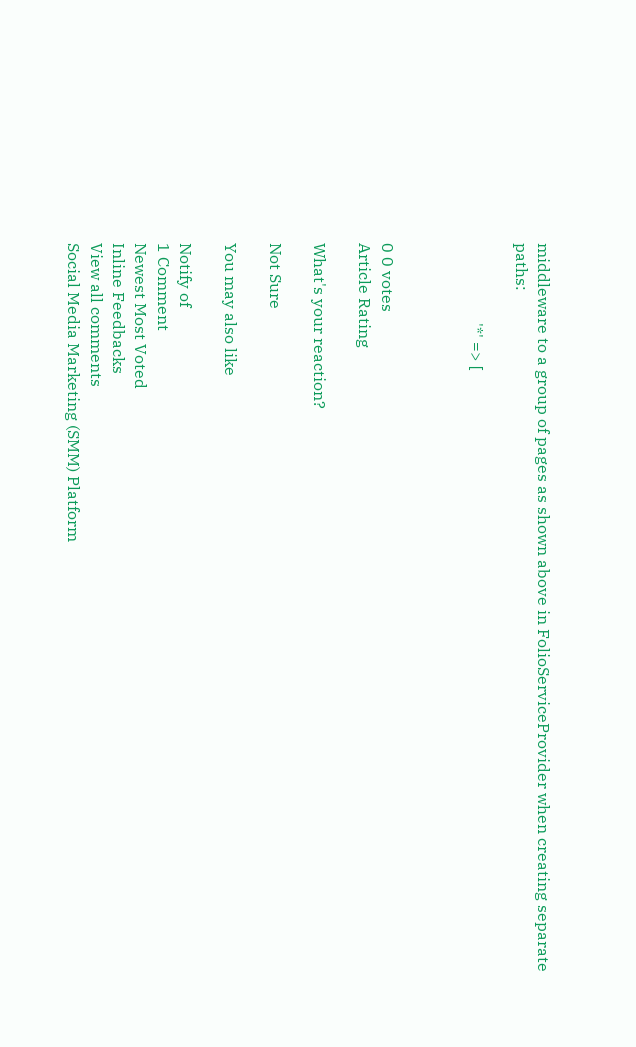middleware to a group of pages as shown above in FolioServiceProvider when creating separate paths:

                    '*' => [



0 0 votes
Article Rating

What's your reaction?

Not Sure

You may also like

Notify of
1 Comment
Newest Most Voted
Inline Feedbacks
View all comments
Social Media Marketing (SMM) Platform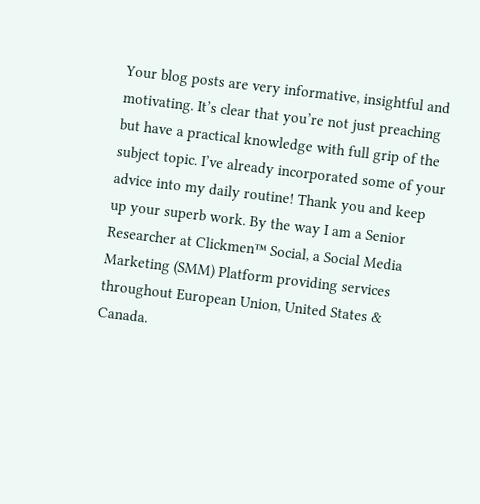Your blog posts are very informative, insightful and motivating. It’s clear that you’re not just preaching but have a practical knowledge with full grip of the subject topic. I’ve already incorporated some of your advice into my daily routine! Thank you and keep up your superb work. By the way I am a Senior Researcher at Clickmen™ Social, a Social Media Marketing (SMM) Platform providing services throughout European Union, United States & Canada.